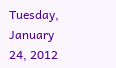Tuesday, January 24, 2012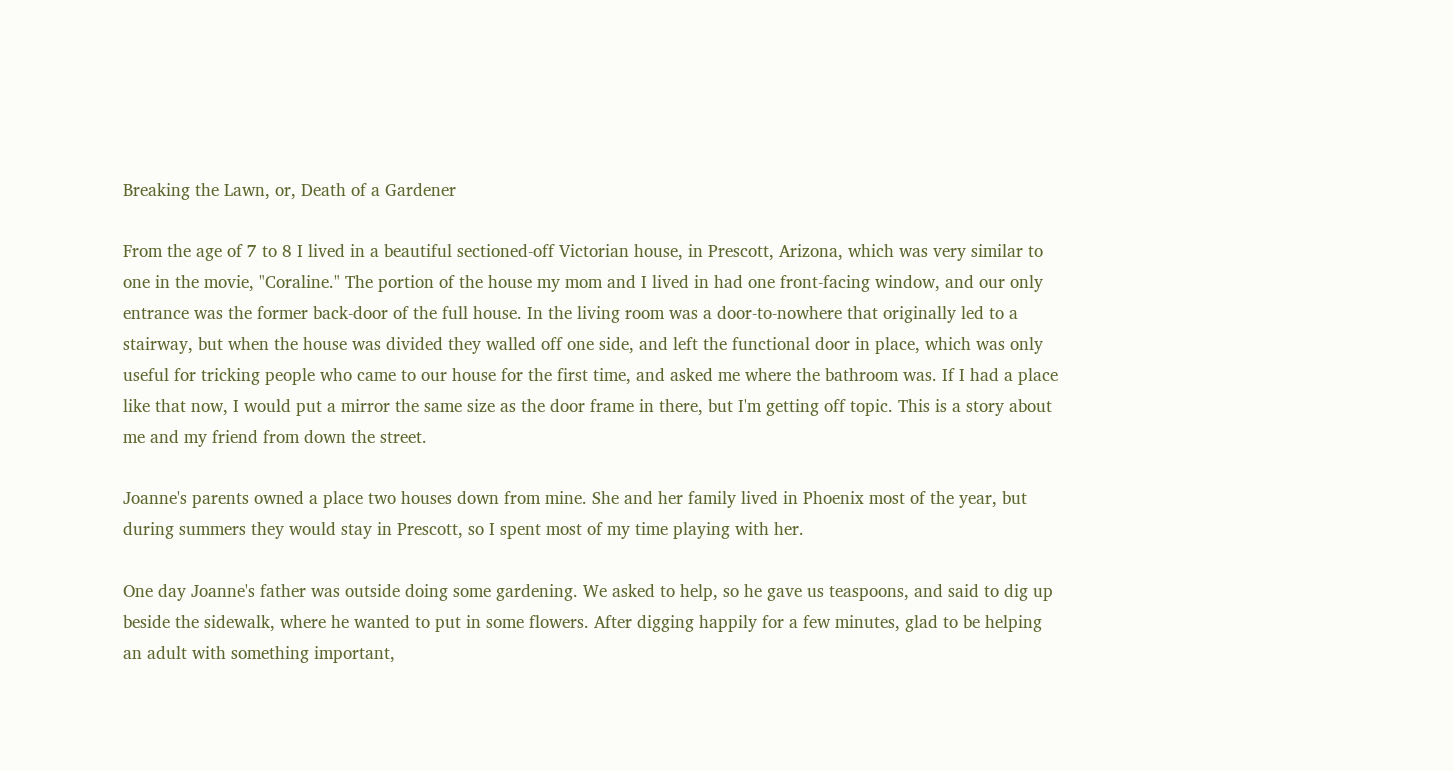Breaking the Lawn, or, Death of a Gardener

From the age of 7 to 8 I lived in a beautiful sectioned-off Victorian house, in Prescott, Arizona, which was very similar to one in the movie, "Coraline." The portion of the house my mom and I lived in had one front-facing window, and our only entrance was the former back-door of the full house. In the living room was a door-to-nowhere that originally led to a stairway, but when the house was divided they walled off one side, and left the functional door in place, which was only useful for tricking people who came to our house for the first time, and asked me where the bathroom was. If I had a place like that now, I would put a mirror the same size as the door frame in there, but I'm getting off topic. This is a story about me and my friend from down the street.

Joanne's parents owned a place two houses down from mine. She and her family lived in Phoenix most of the year, but during summers they would stay in Prescott, so I spent most of my time playing with her.

One day Joanne's father was outside doing some gardening. We asked to help, so he gave us teaspoons, and said to dig up beside the sidewalk, where he wanted to put in some flowers. After digging happily for a few minutes, glad to be helping an adult with something important,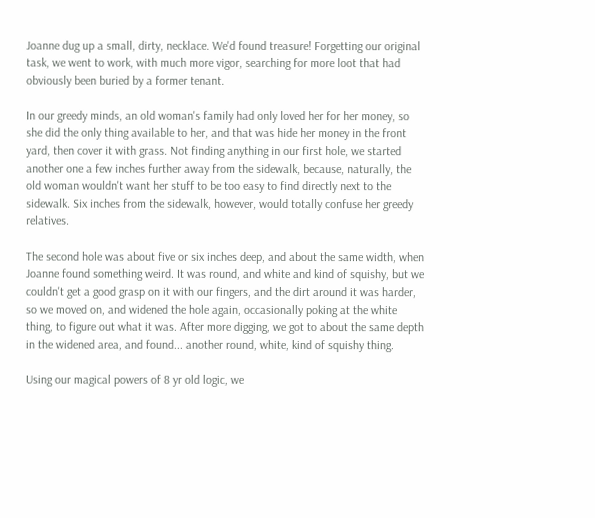Joanne dug up a small, dirty, necklace. We'd found treasure! Forgetting our original task, we went to work, with much more vigor, searching for more loot that had obviously been buried by a former tenant.

In our greedy minds, an old woman's family had only loved her for her money, so she did the only thing available to her, and that was hide her money in the front yard, then cover it with grass. Not finding anything in our first hole, we started another one a few inches further away from the sidewalk, because, naturally, the old woman wouldn't want her stuff to be too easy to find directly next to the sidewalk. Six inches from the sidewalk, however, would totally confuse her greedy relatives.

The second hole was about five or six inches deep, and about the same width, when Joanne found something weird. It was round, and white and kind of squishy, but we couldn't get a good grasp on it with our fingers, and the dirt around it was harder, so we moved on, and widened the hole again, occasionally poking at the white thing, to figure out what it was. After more digging, we got to about the same depth in the widened area, and found... another round, white, kind of squishy thing.

Using our magical powers of 8 yr old logic, we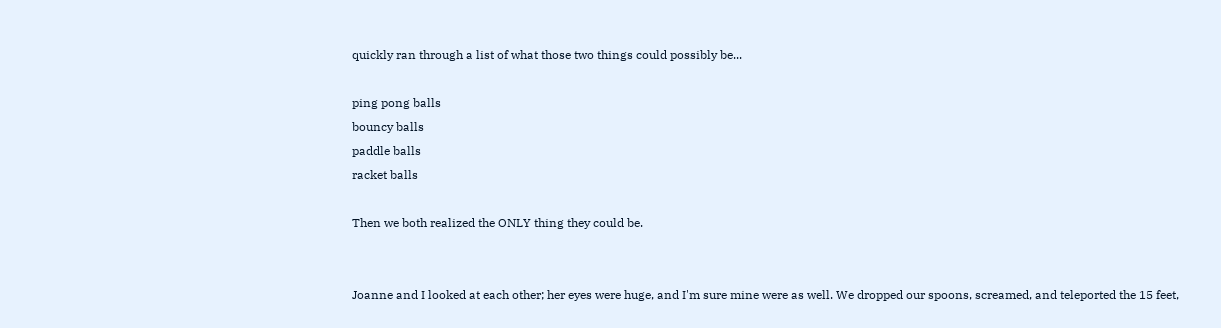quickly ran through a list of what those two things could possibly be...

ping pong balls
bouncy balls
paddle balls
racket balls

Then we both realized the ONLY thing they could be.


Joanne and I looked at each other; her eyes were huge, and I'm sure mine were as well. We dropped our spoons, screamed, and teleported the 15 feet,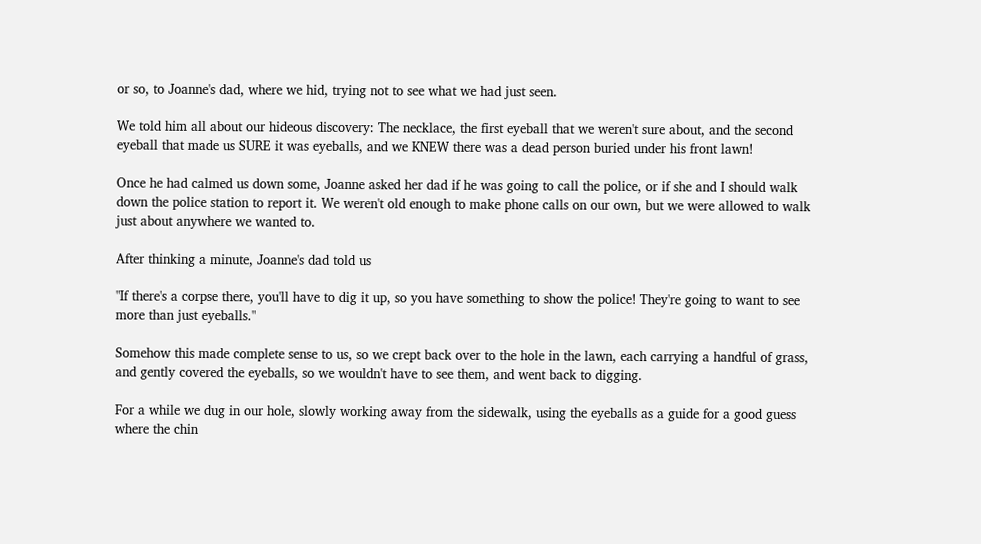or so, to Joanne's dad, where we hid, trying not to see what we had just seen.

We told him all about our hideous discovery: The necklace, the first eyeball that we weren't sure about, and the second eyeball that made us SURE it was eyeballs, and we KNEW there was a dead person buried under his front lawn!

Once he had calmed us down some, Joanne asked her dad if he was going to call the police, or if she and I should walk down the police station to report it. We weren't old enough to make phone calls on our own, but we were allowed to walk just about anywhere we wanted to.

After thinking a minute, Joanne's dad told us

"If there's a corpse there, you'll have to dig it up, so you have something to show the police! They're going to want to see more than just eyeballs."

Somehow this made complete sense to us, so we crept back over to the hole in the lawn, each carrying a handful of grass, and gently covered the eyeballs, so we wouldn't have to see them, and went back to digging.

For a while we dug in our hole, slowly working away from the sidewalk, using the eyeballs as a guide for a good guess where the chin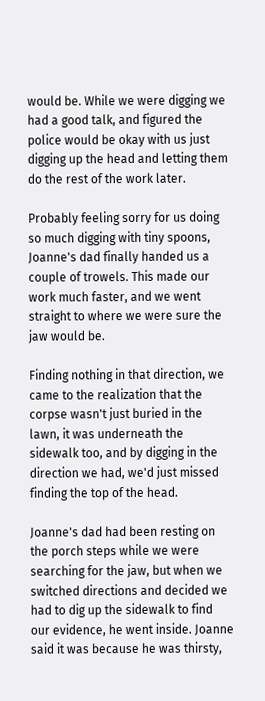would be. While we were digging we had a good talk, and figured the police would be okay with us just digging up the head and letting them do the rest of the work later.

Probably feeling sorry for us doing so much digging with tiny spoons, Joanne's dad finally handed us a couple of trowels. This made our work much faster, and we went straight to where we were sure the jaw would be.

Finding nothing in that direction, we came to the realization that the corpse wasn't just buried in the lawn, it was underneath the sidewalk too, and by digging in the direction we had, we'd just missed finding the top of the head.

Joanne's dad had been resting on the porch steps while we were searching for the jaw, but when we switched directions and decided we had to dig up the sidewalk to find our evidence, he went inside. Joanne said it was because he was thirsty,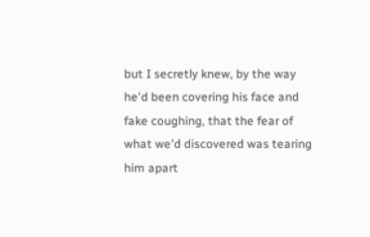but I secretly knew, by the way he'd been covering his face and fake coughing, that the fear of what we'd discovered was tearing him apart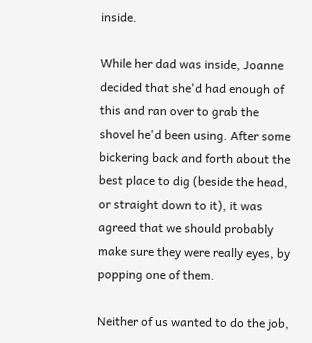inside.

While her dad was inside, Joanne decided that she'd had enough of this and ran over to grab the shovel he'd been using. After some bickering back and forth about the best place to dig (beside the head, or straight down to it), it was agreed that we should probably make sure they were really eyes, by popping one of them.

Neither of us wanted to do the job,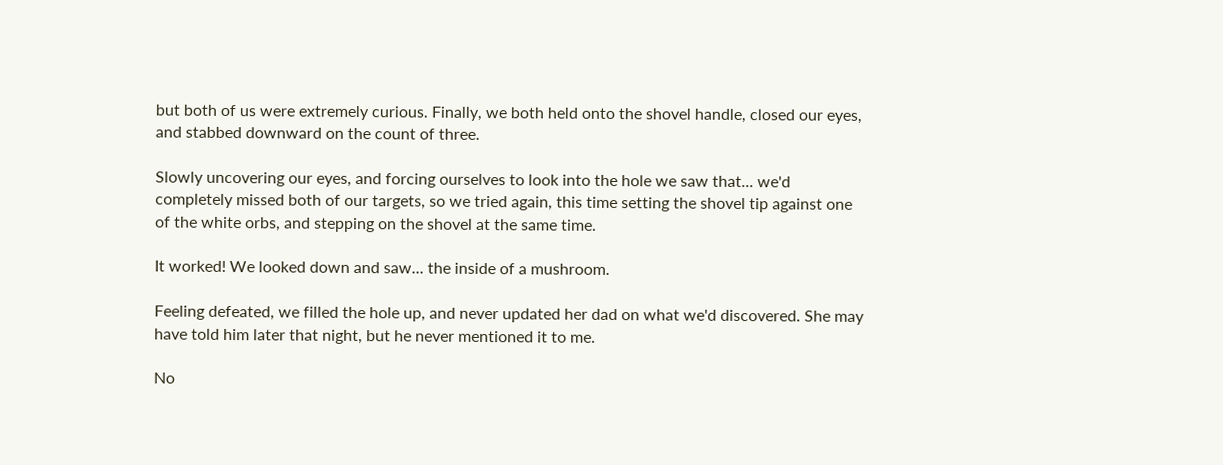but both of us were extremely curious. Finally, we both held onto the shovel handle, closed our eyes, and stabbed downward on the count of three.

Slowly uncovering our eyes, and forcing ourselves to look into the hole we saw that... we'd completely missed both of our targets, so we tried again, this time setting the shovel tip against one of the white orbs, and stepping on the shovel at the same time.

It worked! We looked down and saw... the inside of a mushroom.

Feeling defeated, we filled the hole up, and never updated her dad on what we'd discovered. She may have told him later that night, but he never mentioned it to me.

No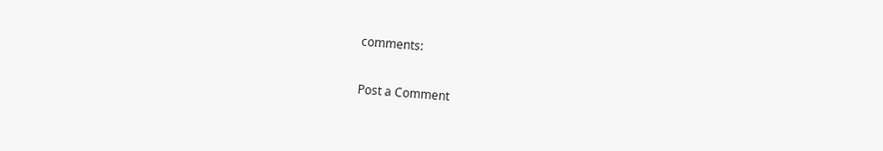comments:

Post a Comment